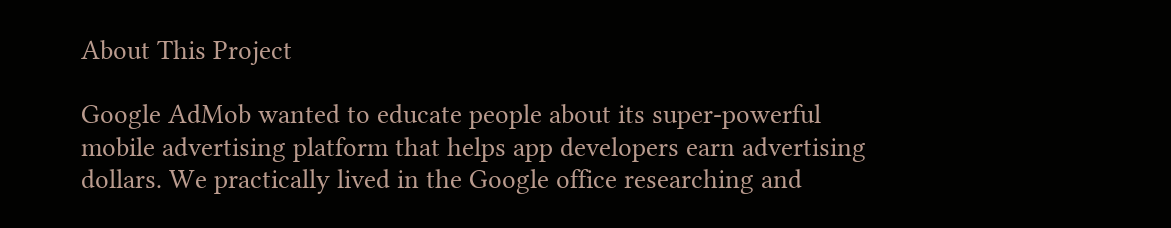About This Project

Google AdMob wanted to educate people about its super-powerful mobile advertising platform that helps app developers earn advertising dollars. We practically lived in the Google office researching and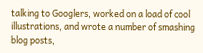talking to Googlers, worked on a load of cool illustrations, and wrote a number of smashing blog posts,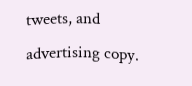tweets, and advertising copy.